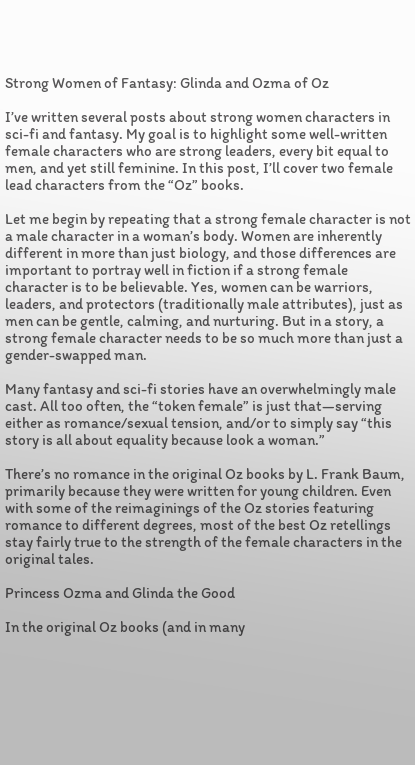Strong Women of Fantasy: Glinda and Ozma of Oz

I’ve written several posts about strong women characters in sci-fi and fantasy. My goal is to highlight some well-written female characters who are strong leaders, every bit equal to men, and yet still feminine. In this post, I’ll cover two female lead characters from the “Oz” books.

Let me begin by repeating that a strong female character is not a male character in a woman’s body. Women are inherently different in more than just biology, and those differences are important to portray well in fiction if a strong female character is to be believable. Yes, women can be warriors, leaders, and protectors (traditionally male attributes), just as men can be gentle, calming, and nurturing. But in a story, a strong female character needs to be so much more than just a gender-swapped man.

Many fantasy and sci-fi stories have an overwhelmingly male cast. All too often, the “token female” is just that—serving either as romance/sexual tension, and/or to simply say “this story is all about equality because look a woman.”

There’s no romance in the original Oz books by L. Frank Baum, primarily because they were written for young children. Even with some of the reimaginings of the Oz stories featuring romance to different degrees, most of the best Oz retellings stay fairly true to the strength of the female characters in the original tales.

Princess Ozma and Glinda the Good

In the original Oz books (and in many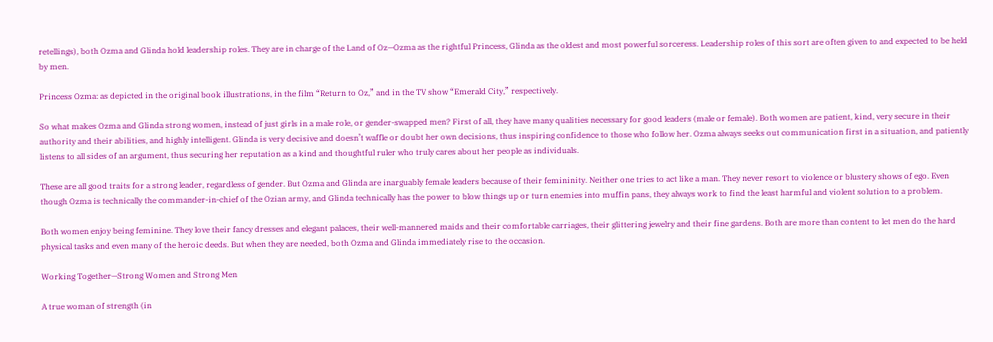retellings), both Ozma and Glinda hold leadership roles. They are in charge of the Land of Oz—Ozma as the rightful Princess, Glinda as the oldest and most powerful sorceress. Leadership roles of this sort are often given to and expected to be held by men.

Princess Ozma: as depicted in the original book illustrations, in the film “Return to Oz,” and in the TV show “Emerald City,” respectively.

So what makes Ozma and Glinda strong women, instead of just girls in a male role, or gender-swapped men? First of all, they have many qualities necessary for good leaders (male or female). Both women are patient, kind, very secure in their authority and their abilities, and highly intelligent. Glinda is very decisive and doesn’t waffle or doubt her own decisions, thus inspiring confidence to those who follow her. Ozma always seeks out communication first in a situation, and patiently listens to all sides of an argument, thus securing her reputation as a kind and thoughtful ruler who truly cares about her people as individuals.

These are all good traits for a strong leader, regardless of gender. But Ozma and Glinda are inarguably female leaders because of their femininity. Neither one tries to act like a man. They never resort to violence or blustery shows of ego. Even though Ozma is technically the commander-in-chief of the Ozian army, and Glinda technically has the power to blow things up or turn enemies into muffin pans, they always work to find the least harmful and violent solution to a problem.

Both women enjoy being feminine. They love their fancy dresses and elegant palaces, their well-mannered maids and their comfortable carriages, their glittering jewelry and their fine gardens. Both are more than content to let men do the hard physical tasks and even many of the heroic deeds. But when they are needed, both Ozma and Glinda immediately rise to the occasion.

Working Together—Strong Women and Strong Men

A true woman of strength (in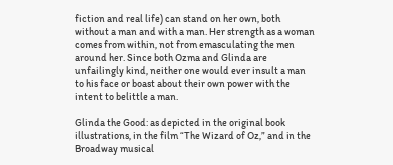fiction and real life) can stand on her own, both without a man and with a man. Her strength as a woman comes from within, not from emasculating the men around her. Since both Ozma and Glinda are unfailingly kind, neither one would ever insult a man to his face or boast about their own power with the intent to belittle a man.

Glinda the Good: as depicted in the original book illustrations, in the film “The Wizard of Oz,” and in the Broadway musical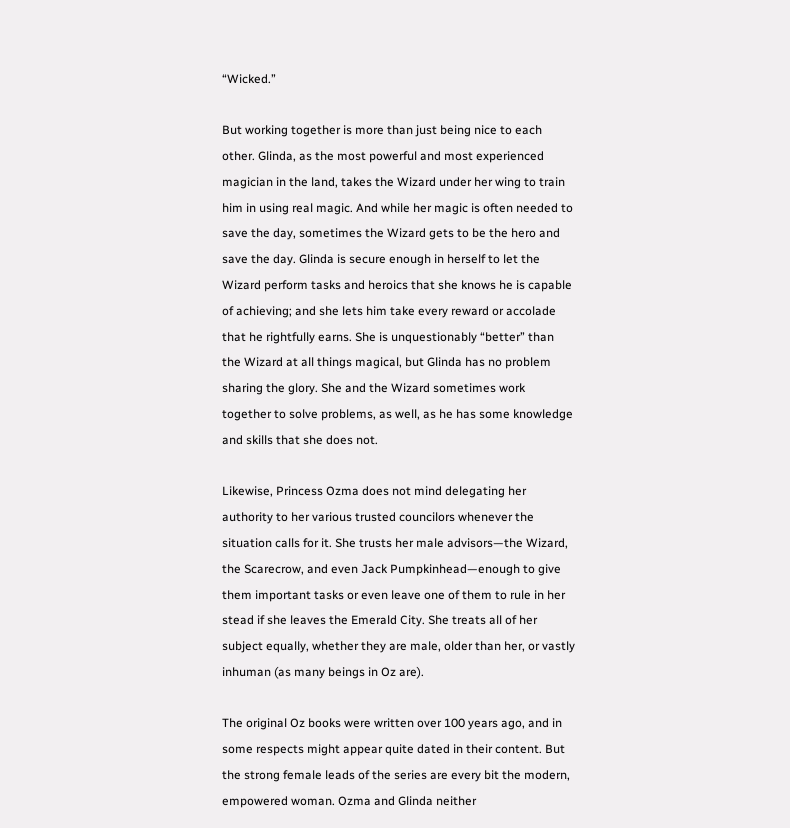“Wicked.”

But working together is more than just being nice to each other. Glinda, as the most powerful and most experienced magician in the land, takes the Wizard under her wing to train him in using real magic. And while her magic is often needed to save the day, sometimes the Wizard gets to be the hero and save the day. Glinda is secure enough in herself to let the Wizard perform tasks and heroics that she knows he is capable of achieving; and she lets him take every reward or accolade that he rightfully earns. She is unquestionably “better” than the Wizard at all things magical, but Glinda has no problem sharing the glory. She and the Wizard sometimes work together to solve problems, as well, as he has some knowledge and skills that she does not.

Likewise, Princess Ozma does not mind delegating her authority to her various trusted councilors whenever the situation calls for it. She trusts her male advisors—the Wizard, the Scarecrow, and even Jack Pumpkinhead—enough to give them important tasks or even leave one of them to rule in her stead if she leaves the Emerald City. She treats all of her subject equally, whether they are male, older than her, or vastly inhuman (as many beings in Oz are).

The original Oz books were written over 100 years ago, and in some respects might appear quite dated in their content. But the strong female leads of the series are every bit the modern, empowered woman. Ozma and Glinda neither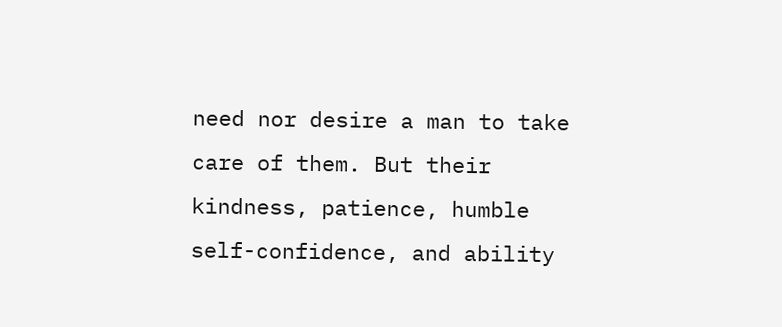need nor desire a man to take care of them. But their kindness, patience, humble self-confidence, and ability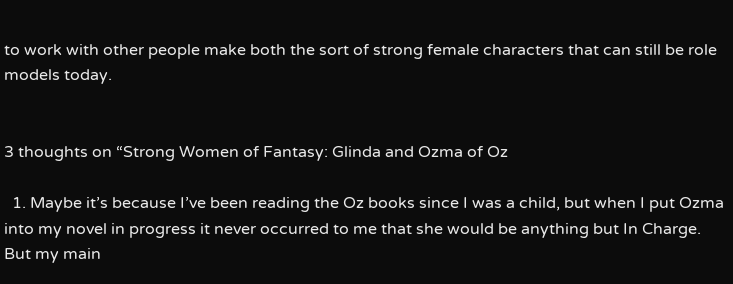to work with other people make both the sort of strong female characters that can still be role models today.


3 thoughts on “Strong Women of Fantasy: Glinda and Ozma of Oz

  1. Maybe it’s because I’ve been reading the Oz books since I was a child, but when I put Ozma into my novel in progress it never occurred to me that she would be anything but In Charge. But my main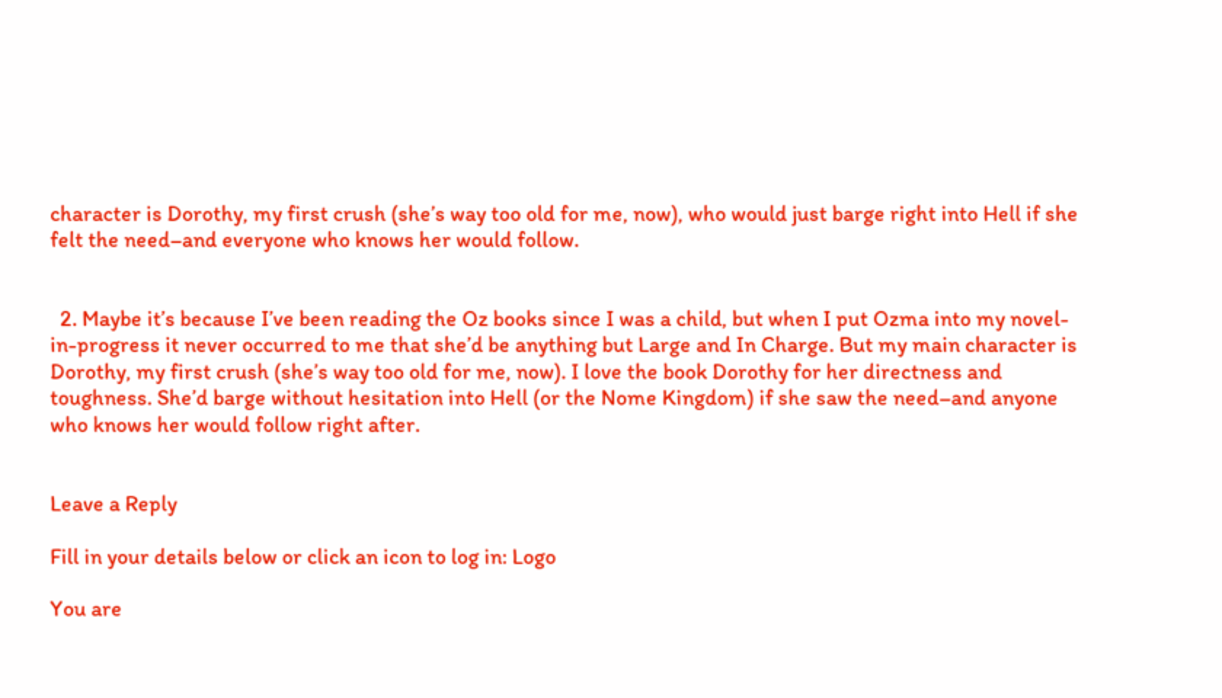character is Dorothy, my first crush (she’s way too old for me, now), who would just barge right into Hell if she felt the need–and everyone who knows her would follow.


  2. Maybe it’s because I’ve been reading the Oz books since I was a child, but when I put Ozma into my novel-in-progress it never occurred to me that she’d be anything but Large and In Charge. But my main character is Dorothy, my first crush (she’s way too old for me, now). I love the book Dorothy for her directness and toughness. She’d barge without hesitation into Hell (or the Nome Kingdom) if she saw the need–and anyone who knows her would follow right after.


Leave a Reply

Fill in your details below or click an icon to log in: Logo

You are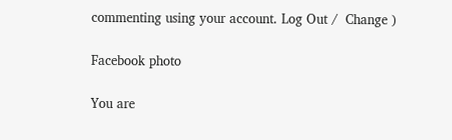commenting using your account. Log Out /  Change )

Facebook photo

You are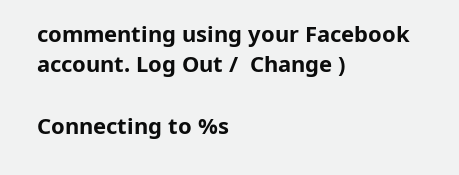commenting using your Facebook account. Log Out /  Change )

Connecting to %s